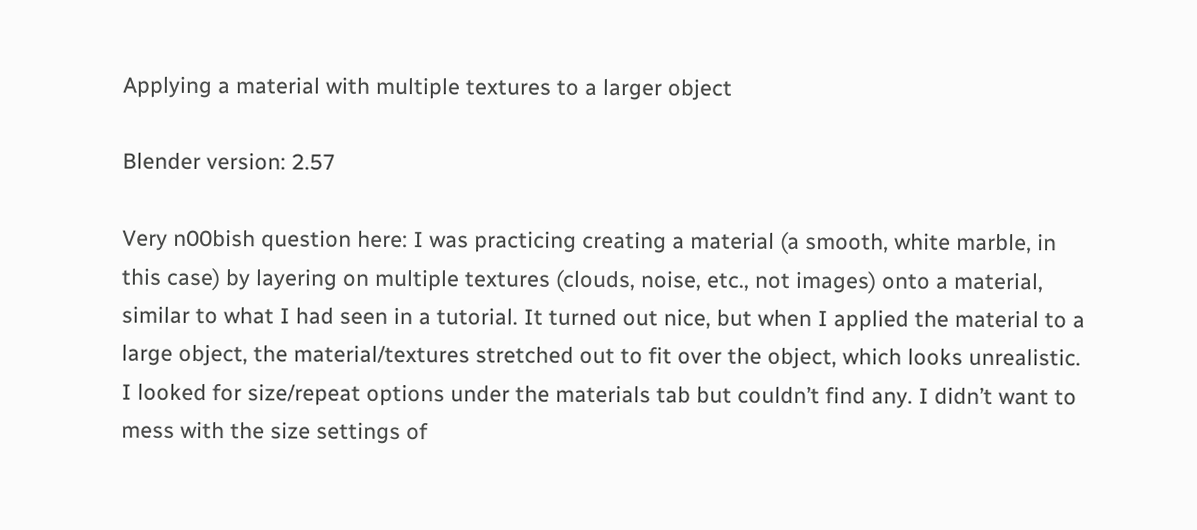Applying a material with multiple textures to a larger object

Blender version: 2.57

Very n00bish question here: I was practicing creating a material (a smooth, white marble, in this case) by layering on multiple textures (clouds, noise, etc., not images) onto a material, similar to what I had seen in a tutorial. It turned out nice, but when I applied the material to a large object, the material/textures stretched out to fit over the object, which looks unrealistic. I looked for size/repeat options under the materials tab but couldn’t find any. I didn’t want to mess with the size settings of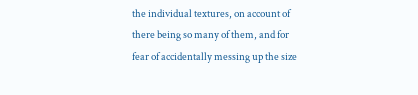the individual textures, on account of there being so many of them, and for fear of accidentally messing up the size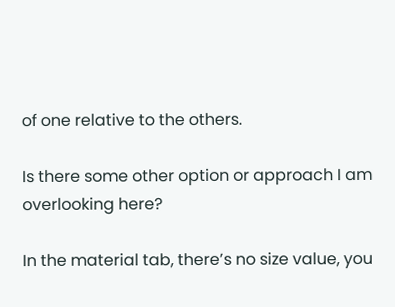of one relative to the others.

Is there some other option or approach I am overlooking here?

In the material tab, there’s no size value, you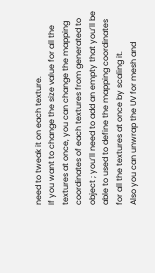need to tweak it on each texture.
If you want to change the size value for all the textures at once, you can change the mapping coordinates of each textures from generated to object ; you’ll need to add an empty that you’ll be able to used to define the mapping coordinates for all the textures at once by scaling it.
Also you can unwrap the UV for mesh and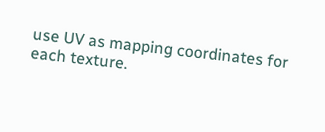use UV as mapping coordinates for each texture.